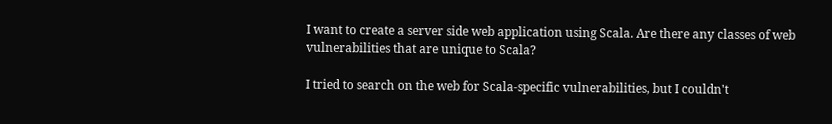I want to create a server side web application using Scala. Are there any classes of web vulnerabilities that are unique to Scala?

I tried to search on the web for Scala-specific vulnerabilities, but I couldn't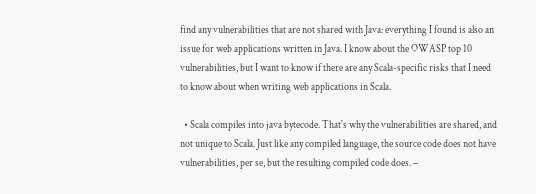find any vulnerabilities that are not shared with Java: everything I found is also an issue for web applications written in Java. I know about the OWASP top 10 vulnerabilities, but I want to know if there are any Scala-specific risks that I need to know about when writing web applications in Scala.

  • Scala compiles into java bytecode. That's why the vulnerabilities are shared, and not unique to Scala. Just like any compiled language, the source code does not have vulnerabilities, per se, but the resulting compiled code does. –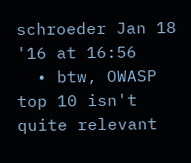schroeder Jan 18 '16 at 16:56
  • btw, OWASP top 10 isn't quite relevant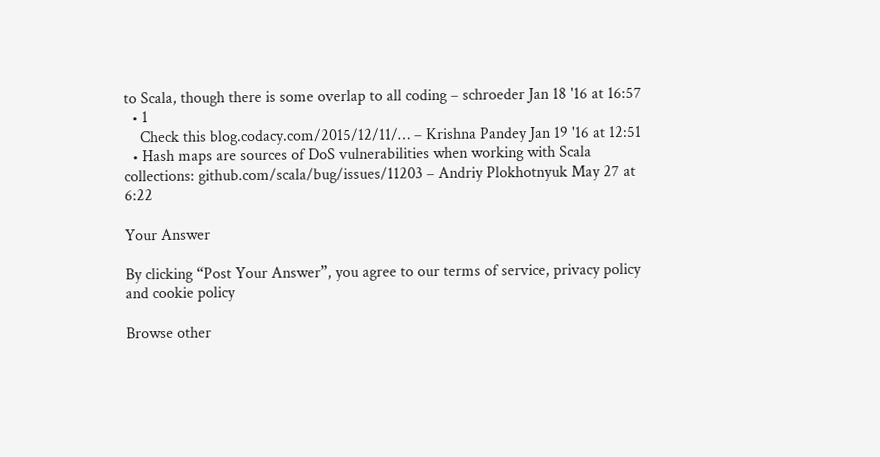to Scala, though there is some overlap to all coding – schroeder Jan 18 '16 at 16:57
  • 1
    Check this blog.codacy.com/2015/12/11/… – Krishna Pandey Jan 19 '16 at 12:51
  • Hash maps are sources of DoS vulnerabilities when working with Scala collections: github.com/scala/bug/issues/11203 – Andriy Plokhotnyuk May 27 at 6:22

Your Answer

By clicking “Post Your Answer”, you agree to our terms of service, privacy policy and cookie policy

Browse other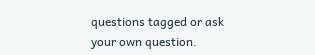questions tagged or ask your own question.